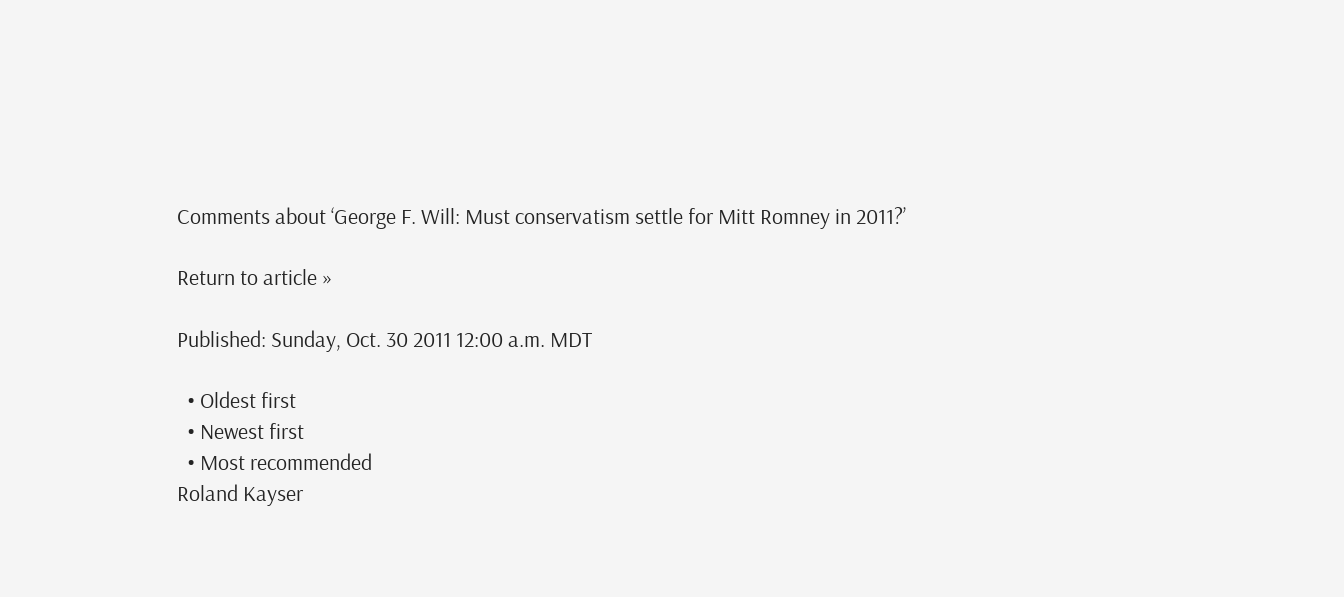Comments about ‘George F. Will: Must conservatism settle for Mitt Romney in 2011?’

Return to article »

Published: Sunday, Oct. 30 2011 12:00 a.m. MDT

  • Oldest first
  • Newest first
  • Most recommended
Roland Kayser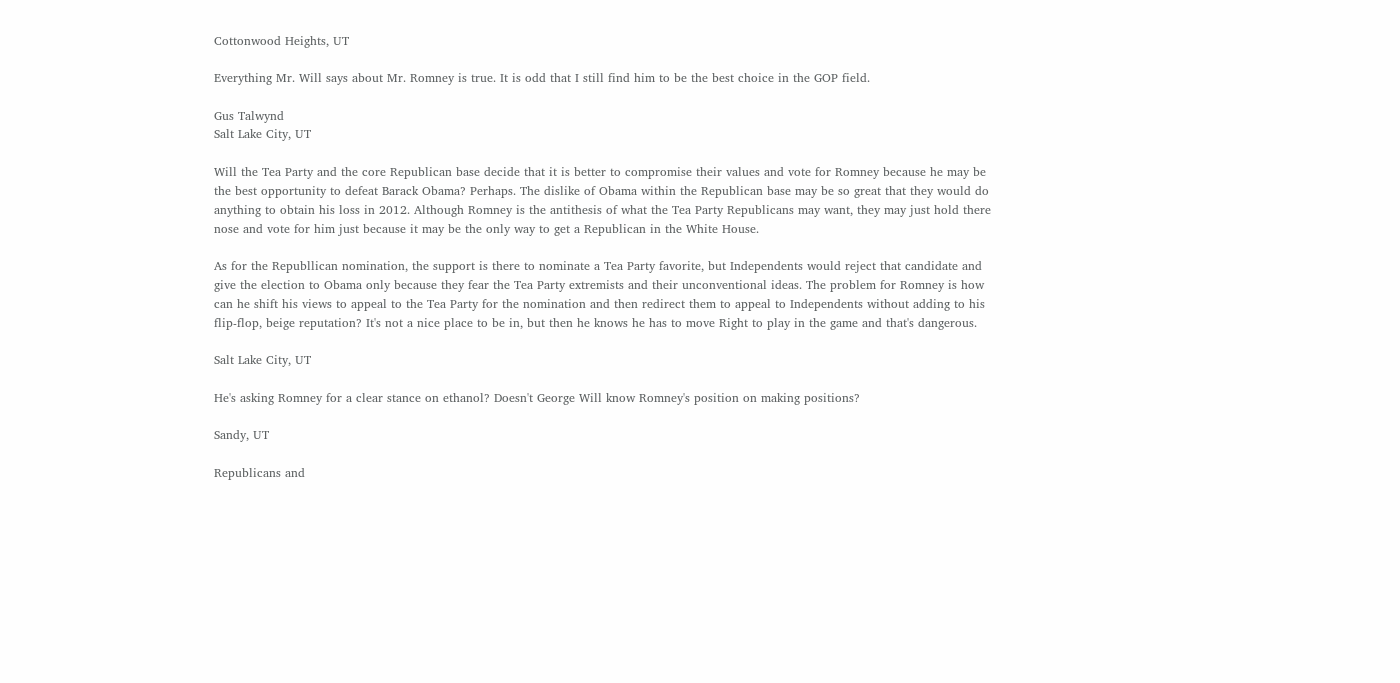Cottonwood Heights, UT

Everything Mr. Will says about Mr. Romney is true. It is odd that I still find him to be the best choice in the GOP field.

Gus Talwynd
Salt Lake City, UT

Will the Tea Party and the core Republican base decide that it is better to compromise their values and vote for Romney because he may be the best opportunity to defeat Barack Obama? Perhaps. The dislike of Obama within the Republican base may be so great that they would do anything to obtain his loss in 2012. Although Romney is the antithesis of what the Tea Party Republicans may want, they may just hold there nose and vote for him just because it may be the only way to get a Republican in the White House.

As for the Republlican nomination, the support is there to nominate a Tea Party favorite, but Independents would reject that candidate and give the election to Obama only because they fear the Tea Party extremists and their unconventional ideas. The problem for Romney is how can he shift his views to appeal to the Tea Party for the nomination and then redirect them to appeal to Independents without adding to his flip-flop, beige reputation? It's not a nice place to be in, but then he knows he has to move Right to play in the game and that's dangerous.

Salt Lake City, UT

He's asking Romney for a clear stance on ethanol? Doesn't George Will know Romney's position on making positions?

Sandy, UT

Republicans and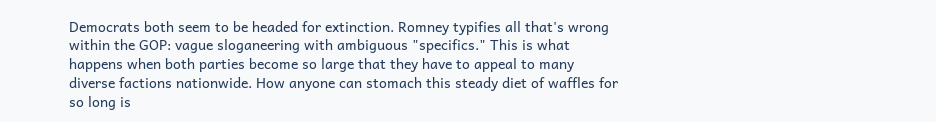Democrats both seem to be headed for extinction. Romney typifies all that's wrong within the GOP: vague sloganeering with ambiguous "specifics." This is what happens when both parties become so large that they have to appeal to many diverse factions nationwide. How anyone can stomach this steady diet of waffles for so long is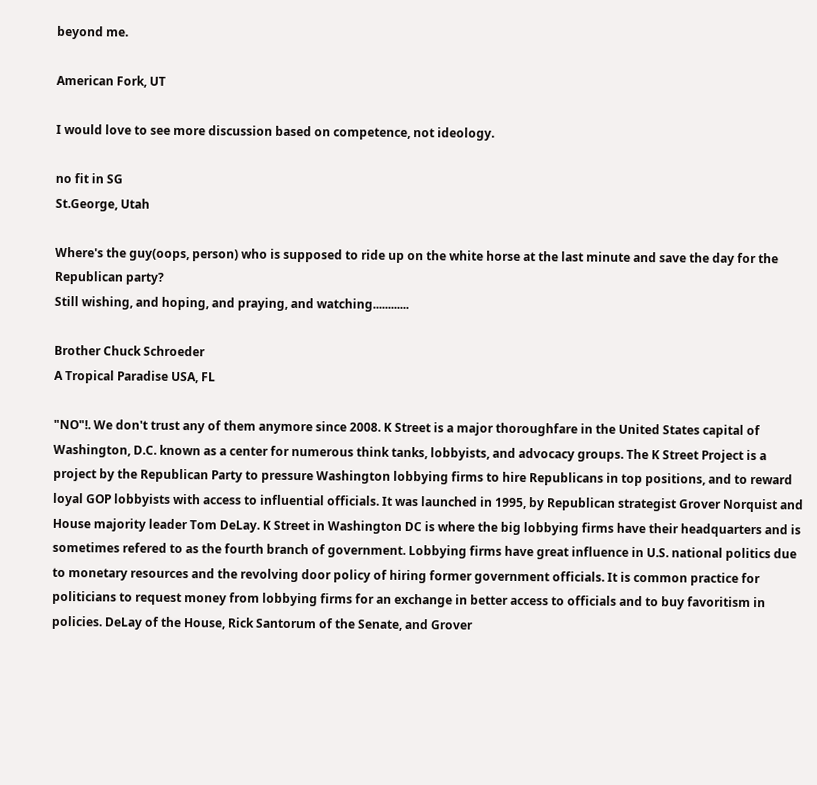beyond me.

American Fork, UT

I would love to see more discussion based on competence, not ideology.

no fit in SG
St.George, Utah

Where's the guy(oops, person) who is supposed to ride up on the white horse at the last minute and save the day for the Republican party?
Still wishing, and hoping, and praying, and watching............

Brother Chuck Schroeder
A Tropical Paradise USA, FL

"NO"!. We don't trust any of them anymore since 2008. K Street is a major thoroughfare in the United States capital of Washington, D.C. known as a center for numerous think tanks, lobbyists, and advocacy groups. The K Street Project is a project by the Republican Party to pressure Washington lobbying firms to hire Republicans in top positions, and to reward loyal GOP lobbyists with access to influential officials. It was launched in 1995, by Republican strategist Grover Norquist and House majority leader Tom DeLay. K Street in Washington DC is where the big lobbying firms have their headquarters and is sometimes refered to as the fourth branch of government. Lobbying firms have great influence in U.S. national politics due to monetary resources and the revolving door policy of hiring former government officials. It is common practice for politicians to request money from lobbying firms for an exchange in better access to officials and to buy favoritism in policies. DeLay of the House, Rick Santorum of the Senate, and Grover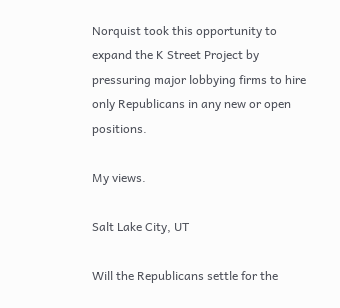Norquist took this opportunity to expand the K Street Project by pressuring major lobbying firms to hire only Republicans in any new or open positions.

My views.

Salt Lake City, UT

Will the Republicans settle for the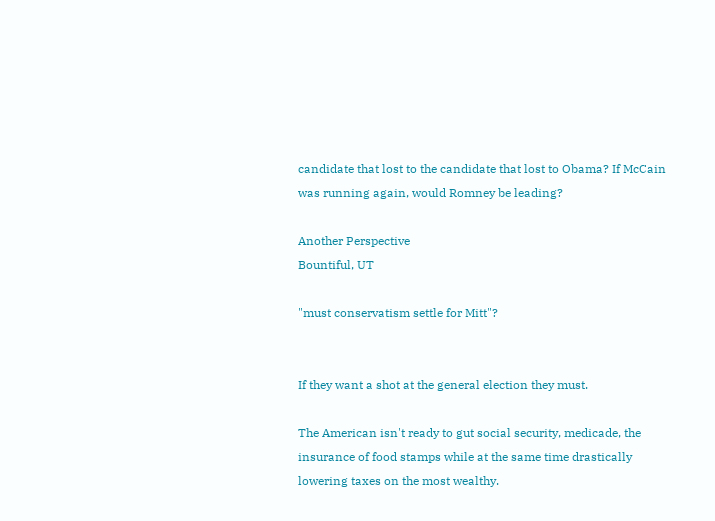candidate that lost to the candidate that lost to Obama? If McCain was running again, would Romney be leading?

Another Perspective
Bountiful, UT

"must conservatism settle for Mitt"?


If they want a shot at the general election they must.

The American isn't ready to gut social security, medicade, the insurance of food stamps while at the same time drastically lowering taxes on the most wealthy.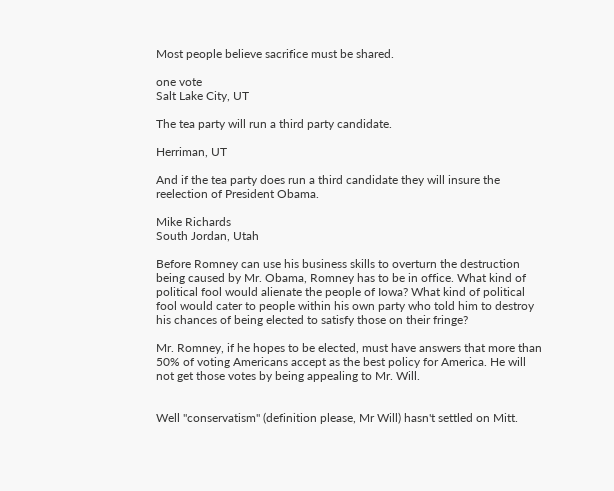Most people believe sacrifice must be shared.

one vote
Salt Lake City, UT

The tea party will run a third party candidate.

Herriman, UT

And if the tea party does run a third candidate they will insure the reelection of President Obama.

Mike Richards
South Jordan, Utah

Before Romney can use his business skills to overturn the destruction being caused by Mr. Obama, Romney has to be in office. What kind of political fool would alienate the people of Iowa? What kind of political fool would cater to people within his own party who told him to destroy his chances of being elected to satisfy those on their fringe?

Mr. Romney, if he hopes to be elected, must have answers that more than 50% of voting Americans accept as the best policy for America. He will not get those votes by being appealing to Mr. Will.


Well "conservatism" (definition please, Mr Will) hasn't settled on Mitt.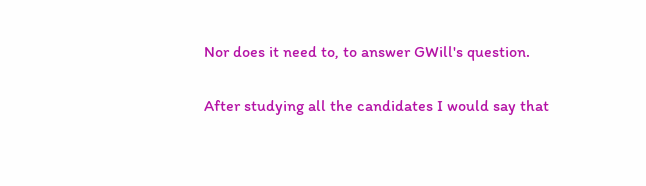Nor does it need to, to answer GWill's question.

After studying all the candidates I would say that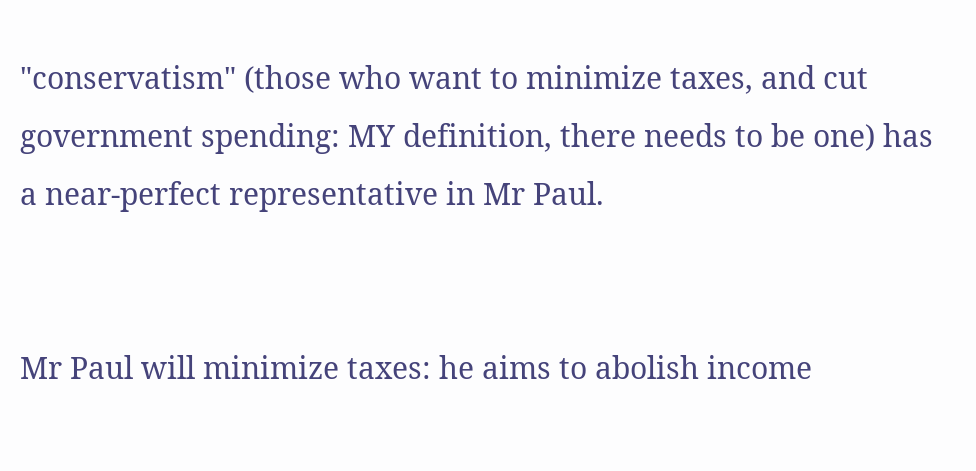"conservatism" (those who want to minimize taxes, and cut government spending: MY definition, there needs to be one) has a near-perfect representative in Mr Paul.


Mr Paul will minimize taxes: he aims to abolish income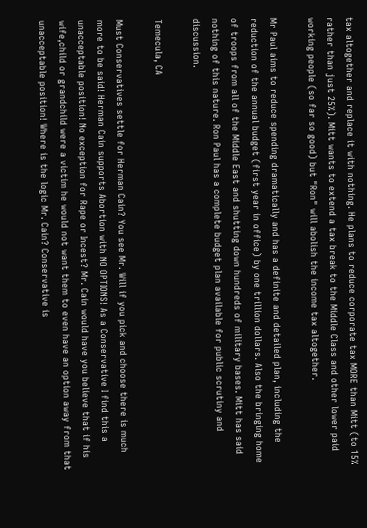tax altogether and replace it with nothing. He plans to reduce corporate tax MORE than Mitt (to 15% rather than just 25%). Mitt wants to extend a tax break to the Middle Class and other lower paid working people (so far so good) but "Ron" will abolish the income tax altogether.

Mr Paul aims to reduce spending dramatically and has a definite and detailed plan, including the reduction of the annual budget (first year in office) by one trillion dollars. Also the bringing home of troops from all of the Middle East and shutting down hundreds of military bases. Mitt has said nothing of this nature. Ron Paul has a complete budget plan available for public scrutiny and discussion.

Temecula, CA

Must Conservatives settle for Herman Cain? You see Mr. Will if you pick and choose there is much more to be said! Herman Cain supports Abortion with NO OPTIONS! As a Conservative I find this a unacceptable position! No exception for Rape or Incest? Mr. Cain would have you believe that if his wife,child or grandchild were a victim he would not want them to even have an option away from that unacceptable position! Where is the logic Mr. Cain? Conservative is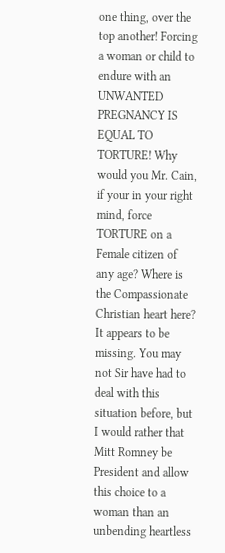one thing, over the top another! Forcing a woman or child to endure with an UNWANTED PREGNANCY IS EQUAL TO TORTURE! Why would you Mr. Cain, if your in your right mind, force TORTURE on a Female citizen of any age? Where is the Compassionate Christian heart here? It appears to be missing. You may not Sir have had to deal with this situation before, but I would rather that Mitt Romney be President and allow this choice to a woman than an unbending heartless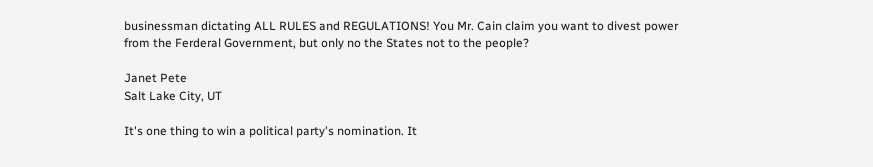businessman dictating ALL RULES and REGULATIONS! You Mr. Cain claim you want to divest power from the Ferderal Government, but only no the States not to the people?

Janet Pete
Salt Lake City, UT

It's one thing to win a political party's nomination. It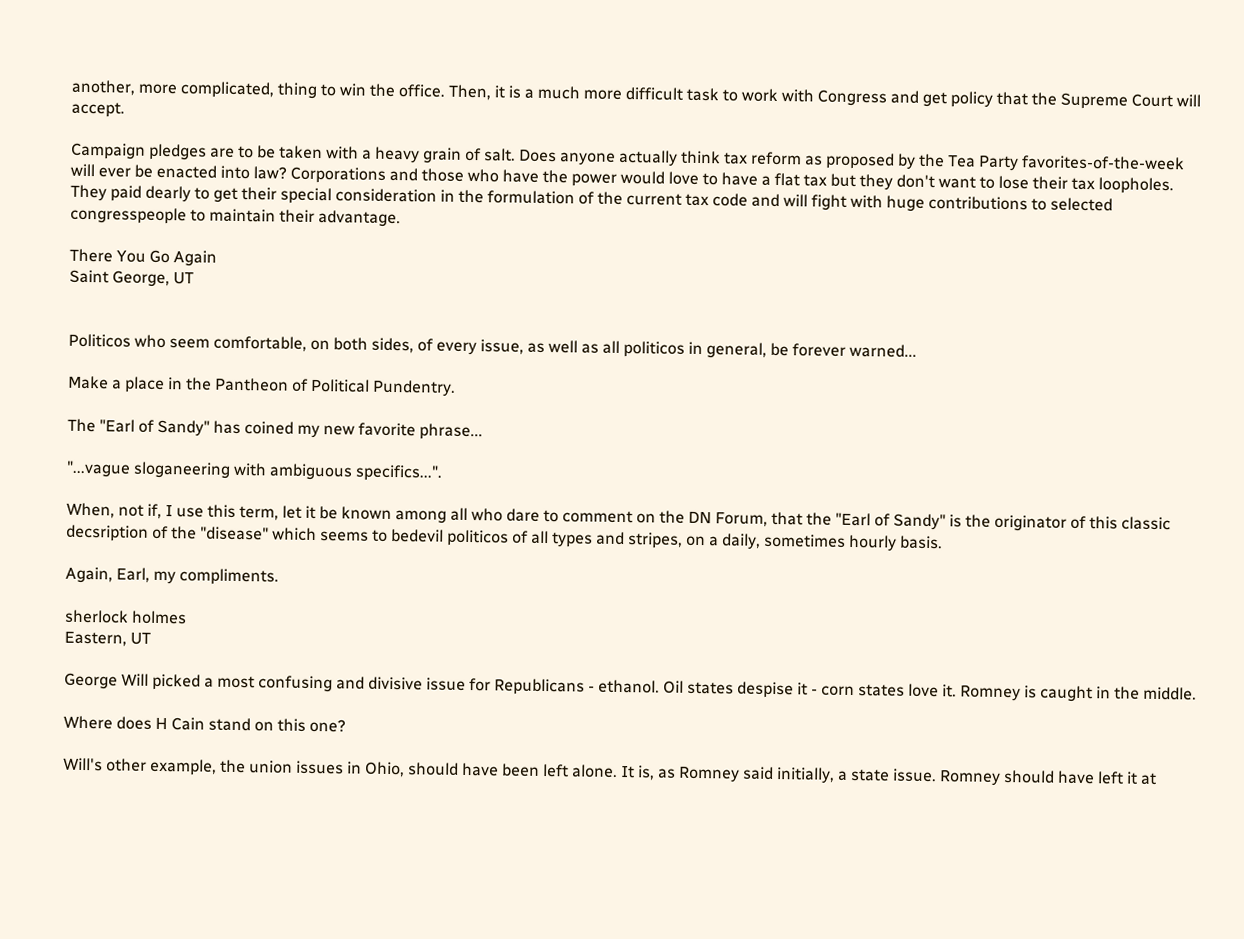another, more complicated, thing to win the office. Then, it is a much more difficult task to work with Congress and get policy that the Supreme Court will accept.

Campaign pledges are to be taken with a heavy grain of salt. Does anyone actually think tax reform as proposed by the Tea Party favorites-of-the-week will ever be enacted into law? Corporations and those who have the power would love to have a flat tax but they don't want to lose their tax loopholes. They paid dearly to get their special consideration in the formulation of the current tax code and will fight with huge contributions to selected congresspeople to maintain their advantage.

There You Go Again
Saint George, UT


Politicos who seem comfortable, on both sides, of every issue, as well as all politicos in general, be forever warned...

Make a place in the Pantheon of Political Pundentry.

The "Earl of Sandy" has coined my new favorite phrase...

"...vague sloganeering with ambiguous specifics...".

When, not if, I use this term, let it be known among all who dare to comment on the DN Forum, that the "Earl of Sandy" is the originator of this classic decsription of the "disease" which seems to bedevil politicos of all types and stripes, on a daily, sometimes hourly basis.

Again, Earl, my compliments.

sherlock holmes
Eastern, UT

George Will picked a most confusing and divisive issue for Republicans - ethanol. Oil states despise it - corn states love it. Romney is caught in the middle.

Where does H Cain stand on this one?

Will's other example, the union issues in Ohio, should have been left alone. It is, as Romney said initially, a state issue. Romney should have left it at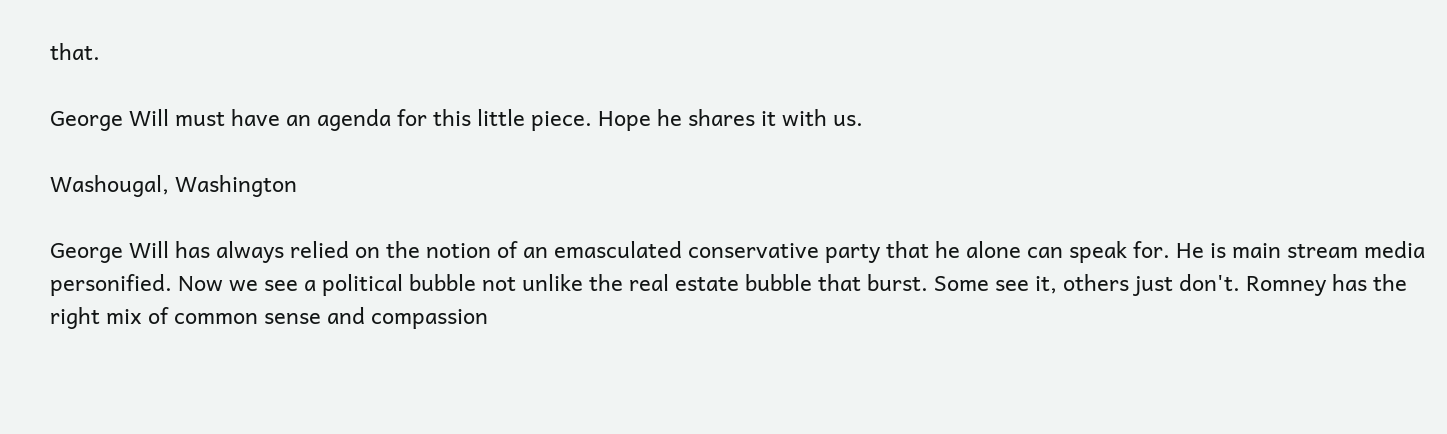that.

George Will must have an agenda for this little piece. Hope he shares it with us.

Washougal, Washington

George Will has always relied on the notion of an emasculated conservative party that he alone can speak for. He is main stream media personified. Now we see a political bubble not unlike the real estate bubble that burst. Some see it, others just don't. Romney has the right mix of common sense and compassion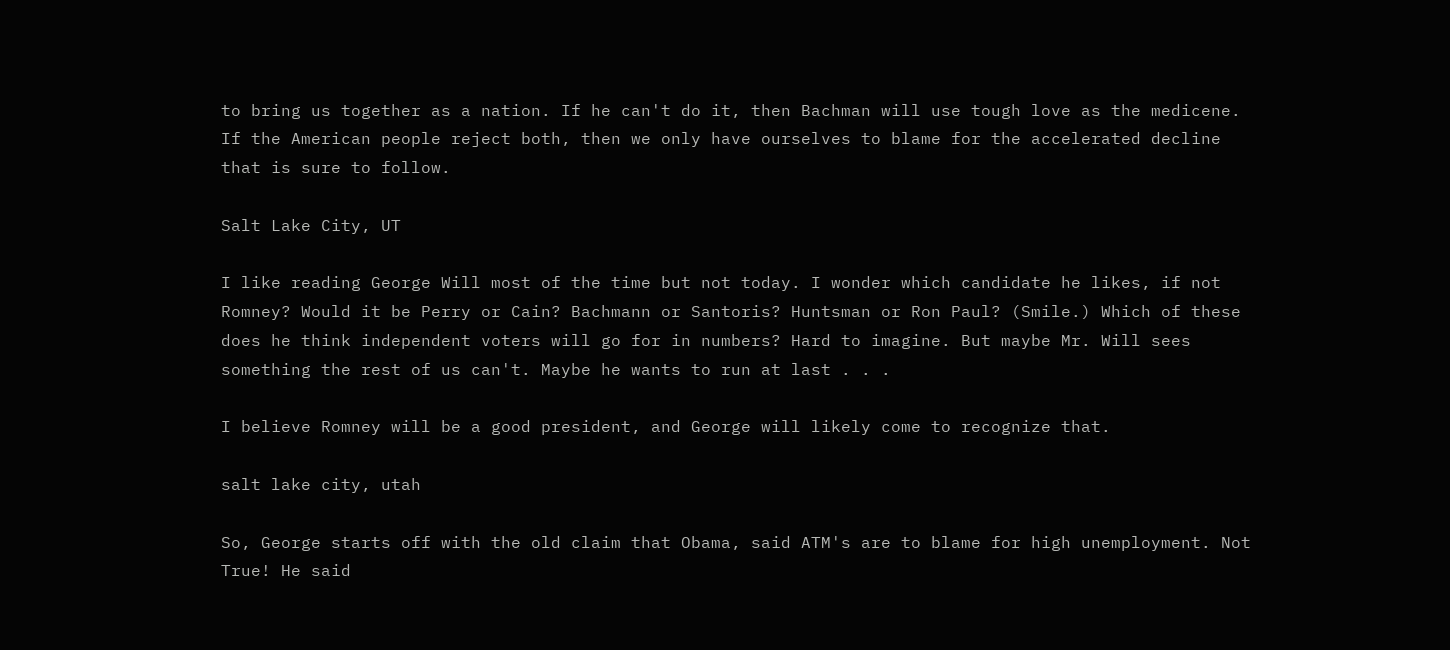to bring us together as a nation. If he can't do it, then Bachman will use tough love as the medicene. If the American people reject both, then we only have ourselves to blame for the accelerated decline that is sure to follow.

Salt Lake City, UT

I like reading George Will most of the time but not today. I wonder which candidate he likes, if not Romney? Would it be Perry or Cain? Bachmann or Santoris? Huntsman or Ron Paul? (Smile.) Which of these does he think independent voters will go for in numbers? Hard to imagine. But maybe Mr. Will sees something the rest of us can't. Maybe he wants to run at last . . .

I believe Romney will be a good president, and George will likely come to recognize that.

salt lake city, utah

So, George starts off with the old claim that Obama, said ATM's are to blame for high unemployment. Not True! He said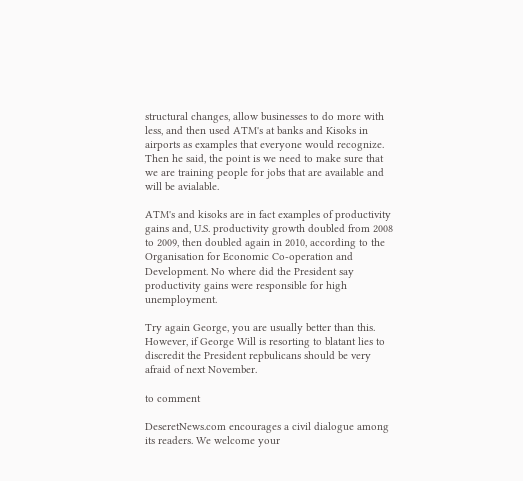structural changes, allow businesses to do more with less, and then used ATM's at banks and Kisoks in airports as examples that everyone would recognize. Then he said, the point is we need to make sure that we are training people for jobs that are available and will be avialable.

ATM's and kisoks are in fact examples of productivity gains and, U.S. productivity growth doubled from 2008 to 2009, then doubled again in 2010, according to the Organisation for Economic Co-operation and Development. No where did the President say productivity gains were responsible for high unemployment.

Try again George, you are usually better than this. However, if George Will is resorting to blatant lies to discredit the President repbulicans should be very afraid of next November.

to comment

DeseretNews.com encourages a civil dialogue among its readers. We welcome your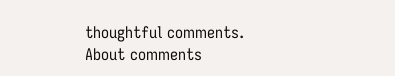thoughtful comments.
About comments